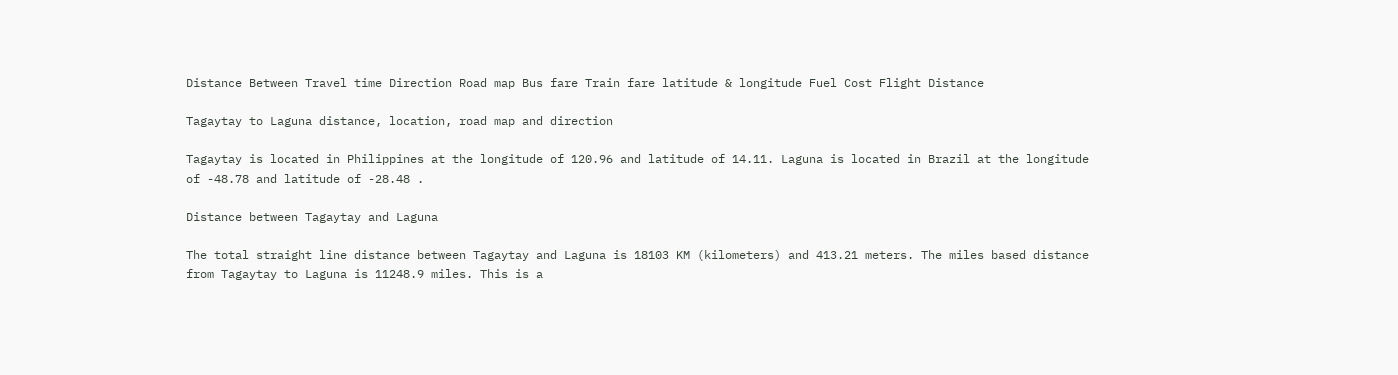Distance Between Travel time Direction Road map Bus fare Train fare latitude & longitude Fuel Cost Flight Distance

Tagaytay to Laguna distance, location, road map and direction

Tagaytay is located in Philippines at the longitude of 120.96 and latitude of 14.11. Laguna is located in Brazil at the longitude of -48.78 and latitude of -28.48 .

Distance between Tagaytay and Laguna

The total straight line distance between Tagaytay and Laguna is 18103 KM (kilometers) and 413.21 meters. The miles based distance from Tagaytay to Laguna is 11248.9 miles. This is a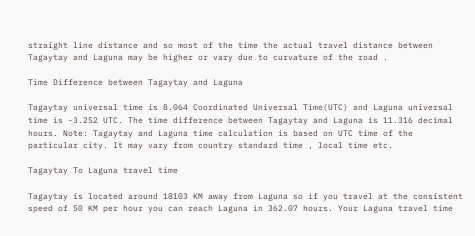straight line distance and so most of the time the actual travel distance between Tagaytay and Laguna may be higher or vary due to curvature of the road .

Time Difference between Tagaytay and Laguna

Tagaytay universal time is 8.064 Coordinated Universal Time(UTC) and Laguna universal time is -3.252 UTC. The time difference between Tagaytay and Laguna is 11.316 decimal hours. Note: Tagaytay and Laguna time calculation is based on UTC time of the particular city. It may vary from country standard time , local time etc.

Tagaytay To Laguna travel time

Tagaytay is located around 18103 KM away from Laguna so if you travel at the consistent speed of 50 KM per hour you can reach Laguna in 362.07 hours. Your Laguna travel time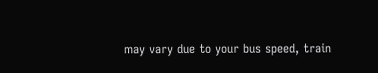may vary due to your bus speed, train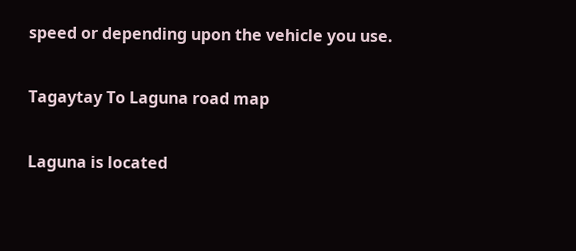speed or depending upon the vehicle you use.

Tagaytay To Laguna road map

Laguna is located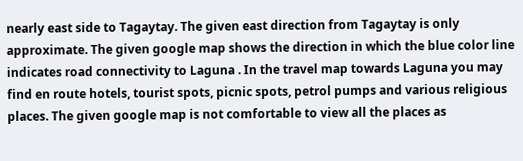nearly east side to Tagaytay. The given east direction from Tagaytay is only approximate. The given google map shows the direction in which the blue color line indicates road connectivity to Laguna . In the travel map towards Laguna you may find en route hotels, tourist spots, picnic spots, petrol pumps and various religious places. The given google map is not comfortable to view all the places as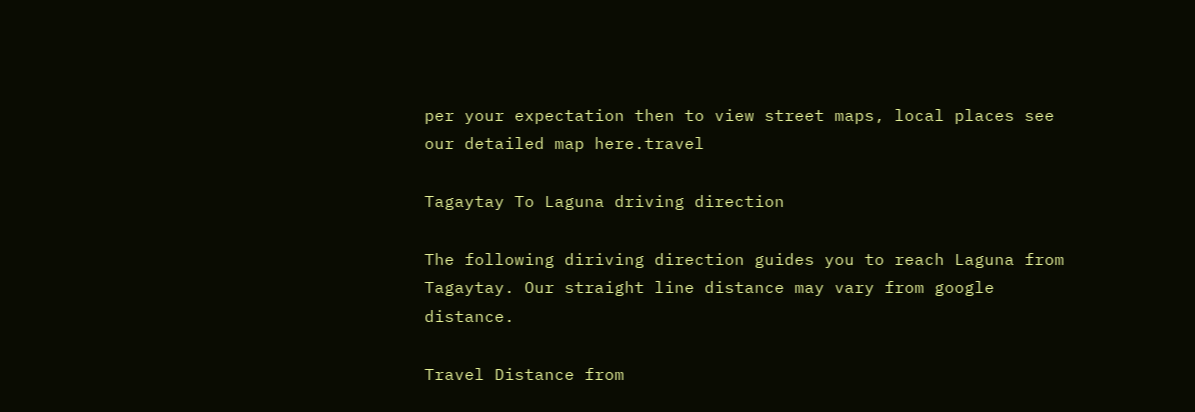per your expectation then to view street maps, local places see our detailed map here.travel

Tagaytay To Laguna driving direction

The following diriving direction guides you to reach Laguna from Tagaytay. Our straight line distance may vary from google distance.

Travel Distance from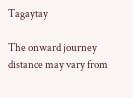Tagaytay

The onward journey distance may vary from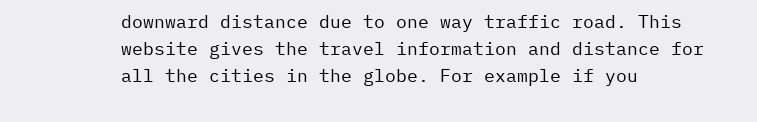downward distance due to one way traffic road. This website gives the travel information and distance for all the cities in the globe. For example if you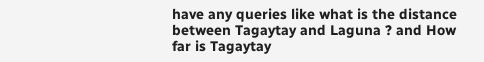have any queries like what is the distance between Tagaytay and Laguna ? and How far is Tagaytay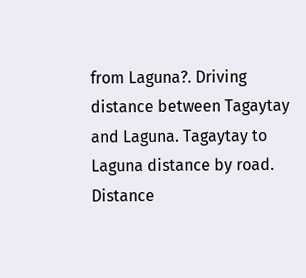from Laguna?. Driving distance between Tagaytay and Laguna. Tagaytay to Laguna distance by road. Distance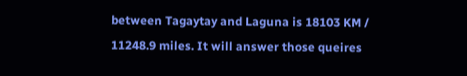between Tagaytay and Laguna is 18103 KM / 11248.9 miles. It will answer those queires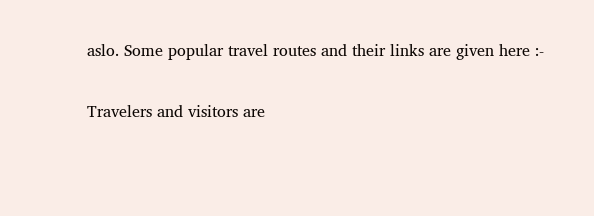aslo. Some popular travel routes and their links are given here :-

Travelers and visitors are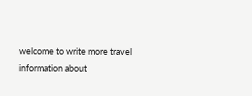welcome to write more travel information about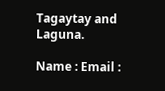Tagaytay and Laguna.

Name : Email :